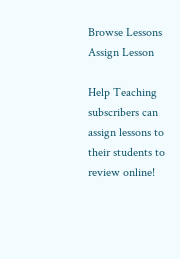Browse Lessons
Assign Lesson

Help Teaching subscribers can assign lessons to their students to review online!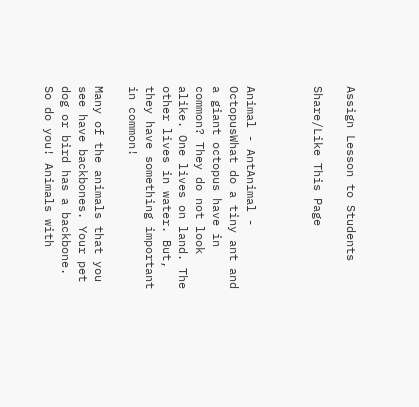Assign Lesson to Students

Share/Like This Page



Animal - AntAnimal - OctopusWhat do a tiny ant and a giant octopus have in common? They do not look alike. One lives on land. The other lives in water. But, they have something important in common!

Many of the animals that you see have backbones. Your pet dog or bird has a backbone. So do you! Animals with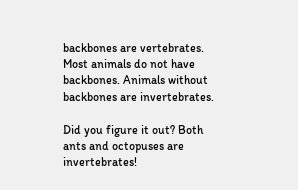backbones are vertebrates. Most animals do not have backbones. Animals without backbones are invertebrates.

Did you figure it out? Both ants and octopuses are invertebrates!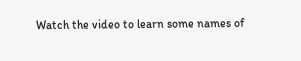Watch the video to learn some names of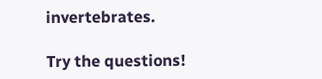invertebrates.

Try the questions!